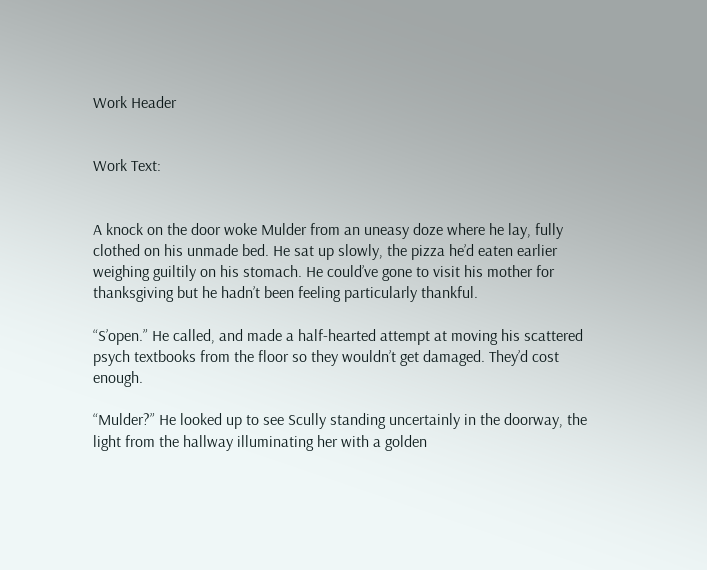Work Header


Work Text:


A knock on the door woke Mulder from an uneasy doze where he lay, fully clothed on his unmade bed. He sat up slowly, the pizza he’d eaten earlier weighing guiltily on his stomach. He could’ve gone to visit his mother for thanksgiving but he hadn’t been feeling particularly thankful.

“S’open.” He called, and made a half-hearted attempt at moving his scattered psych textbooks from the floor so they wouldn’t get damaged. They’d cost enough.

“Mulder?” He looked up to see Scully standing uncertainly in the doorway, the light from the hallway illuminating her with a golden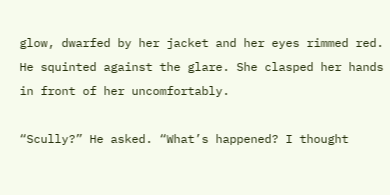glow, dwarfed by her jacket and her eyes rimmed red. He squinted against the glare. She clasped her hands in front of her uncomfortably.

“Scully?” He asked. “What’s happened? I thought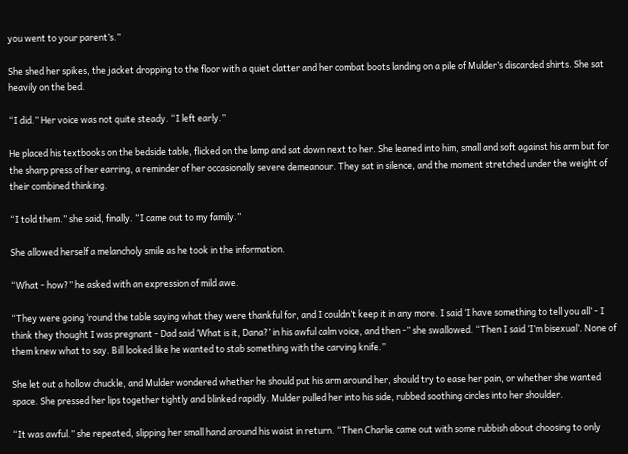you went to your parent’s.”

She shed her spikes, the jacket dropping to the floor with a quiet clatter and her combat boots landing on a pile of Mulder’s discarded shirts. She sat heavily on the bed.

“I did.” Her voice was not quite steady. “I left early.”

He placed his textbooks on the bedside table, flicked on the lamp and sat down next to her. She leaned into him, small and soft against his arm but for the sharp press of her earring, a reminder of her occasionally severe demeanour. They sat in silence, and the moment stretched under the weight of their combined thinking.

“I told them.” she said, finally. “I came out to my family.”

She allowed herself a melancholy smile as he took in the information.

“What - how?” he asked with an expression of mild awe.

“They were going ‘round the table saying what they were thankful for, and I couldn’t keep it in any more. I said ‘I have something to tell you all’ - I think they thought I was pregnant - Dad said ‘What is it, Dana?’ in his awful calm voice, and then -” she swallowed. “Then I said ‘I’m bisexual’. None of them knew what to say. Bill looked like he wanted to stab something with the carving knife.”

She let out a hollow chuckle, and Mulder wondered whether he should put his arm around her, should try to ease her pain, or whether she wanted space. She pressed her lips together tightly and blinked rapidly. Mulder pulled her into his side, rubbed soothing circles into her shoulder.

“It was awful.” she repeated, slipping her small hand around his waist in return. “Then Charlie came out with some rubbish about choosing to only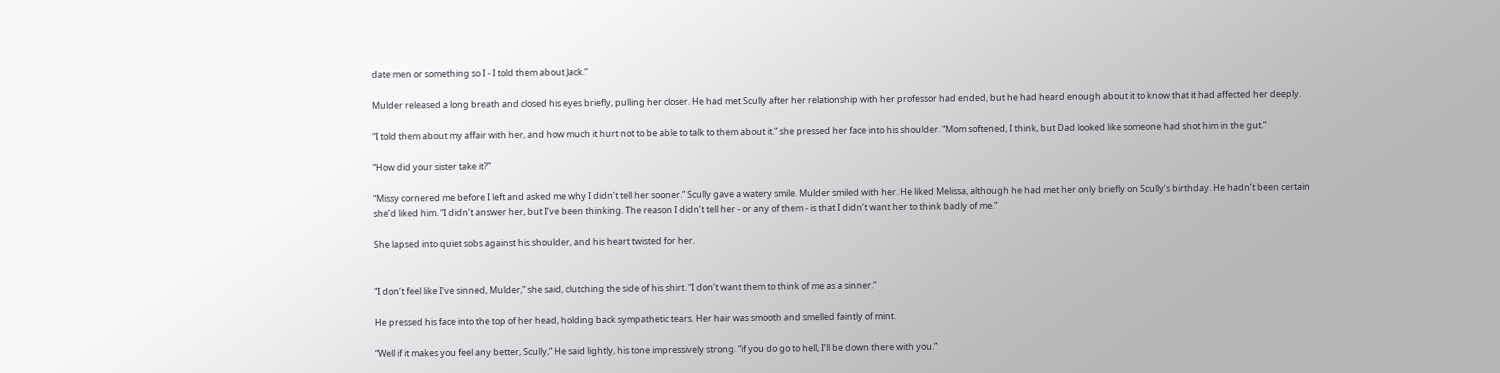date men or something so I - I told them about Jack.”

Mulder released a long breath and closed his eyes briefly, pulling her closer. He had met Scully after her relationship with her professor had ended, but he had heard enough about it to know that it had affected her deeply.

“I told them about my affair with her, and how much it hurt not to be able to talk to them about it.” she pressed her face into his shoulder. “Mom softened, I think, but Dad looked like someone had shot him in the gut.”

“How did your sister take it?”

“Missy cornered me before I left and asked me why I didn’t tell her sooner.” Scully gave a watery smile. Mulder smiled with her. He liked Melissa, although he had met her only briefly on Scully’s birthday. He hadn’t been certain she’d liked him. “I didn’t answer her, but I’ve been thinking. The reason I didn’t tell her - or any of them - is that I didn’t want her to think badly of me.”

She lapsed into quiet sobs against his shoulder, and his heart twisted for her.


“I don’t feel like I’ve sinned, Mulder,” she said, clutching the side of his shirt. “I don’t want them to think of me as a sinner.”

He pressed his face into the top of her head, holding back sympathetic tears. Her hair was smooth and smelled faintly of mint.

“Well if it makes you feel any better, Scully,” He said lightly, his tone impressively strong. “if you do go to hell, I’ll be down there with you.”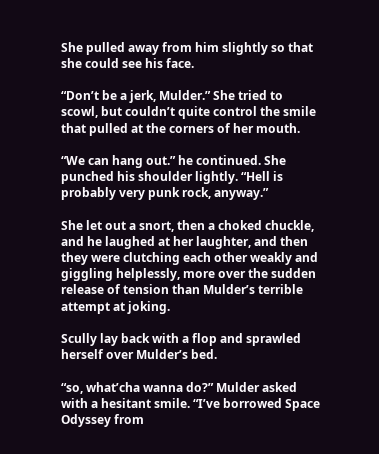She pulled away from him slightly so that she could see his face.

“Don’t be a jerk, Mulder.” She tried to scowl, but couldn’t quite control the smile that pulled at the corners of her mouth.

“We can hang out.” he continued. She punched his shoulder lightly. “Hell is probably very punk rock, anyway.”

She let out a snort, then a choked chuckle, and he laughed at her laughter, and then they were clutching each other weakly and giggling helplessly, more over the sudden release of tension than Mulder’s terrible attempt at joking.

Scully lay back with a flop and sprawled herself over Mulder’s bed.

“so, what’cha wanna do?” Mulder asked with a hesitant smile. “I’ve borrowed Space Odyssey from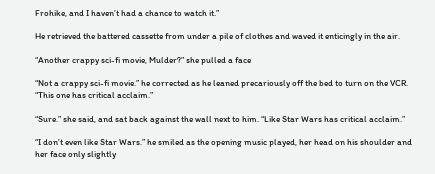Frohike, and I haven’t had a chance to watch it.”

He retrieved the battered cassette from under a pile of clothes and waved it enticingly in the air.

“Another crappy sci-fi movie, Mulder?” she pulled a face

“Not a crappy sci-fi movie.” he corrected as he leaned precariously off the bed to turn on the VCR. “This one has critical acclaim.”

“Sure.” she said, and sat back against the wall next to him. “Like Star Wars has critical acclaim.”

“I don’t even like Star Wars.” he smiled as the opening music played, her head on his shoulder and her face only slightly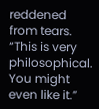reddened from tears. “This is very philosophical. You might even like it.”